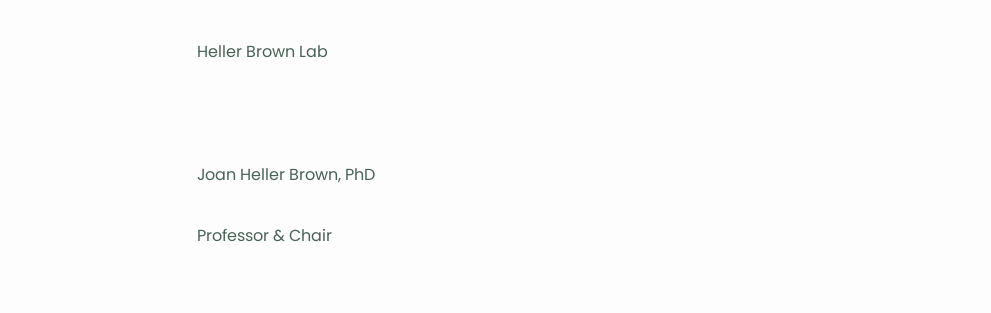Heller Brown Lab



Joan Heller Brown, PhD

Professor & Chair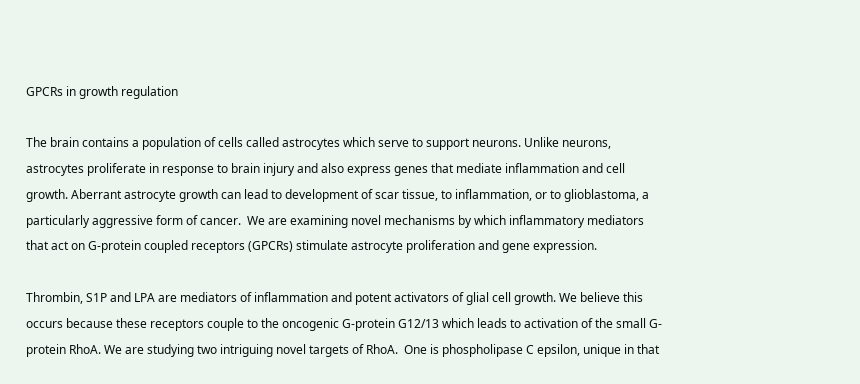GPCRs in growth regulation

The brain contains a population of cells called astrocytes which serve to support neurons. Unlike neurons, astrocytes proliferate in response to brain injury and also express genes that mediate inflammation and cell growth. Aberrant astrocyte growth can lead to development of scar tissue, to inflammation, or to glioblastoma, a particularly aggressive form of cancer.  We are examining novel mechanisms by which inflammatory mediators that act on G-protein coupled receptors (GPCRs) stimulate astrocyte proliferation and gene expression.

Thrombin, S1P and LPA are mediators of inflammation and potent activators of glial cell growth. We believe this occurs because these receptors couple to the oncogenic G-protein G12/13 which leads to activation of the small G-protein RhoA. We are studying two intriguing novel targets of RhoA.  One is phospholipase C epsilon, unique in that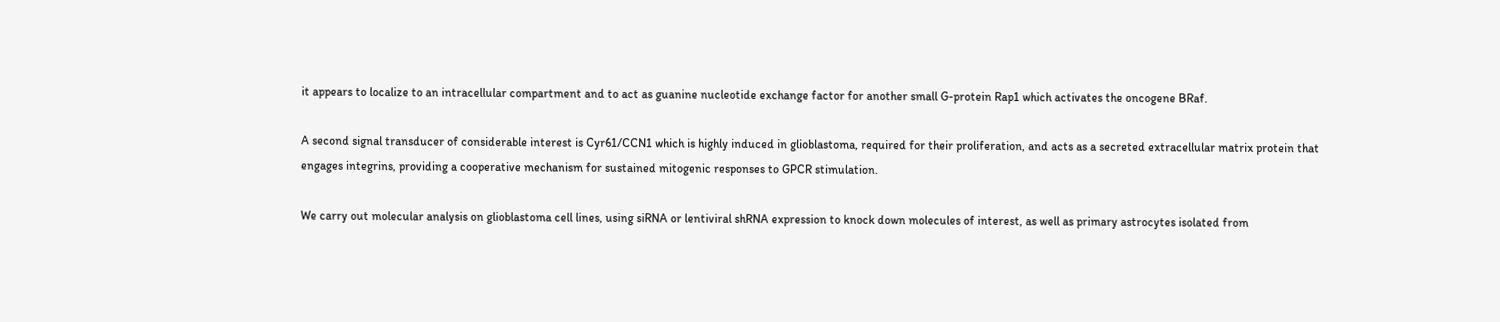it appears to localize to an intracellular compartment and to act as guanine nucleotide exchange factor for another small G-protein Rap1 which activates the oncogene BRaf.

A second signal transducer of considerable interest is Cyr61/CCN1 which is highly induced in glioblastoma, required for their proliferation, and acts as a secreted extracellular matrix protein that engages integrins, providing a cooperative mechanism for sustained mitogenic responses to GPCR stimulation.

We carry out molecular analysis on glioblastoma cell lines, using siRNA or lentiviral shRNA expression to knock down molecules of interest, as well as primary astrocytes isolated from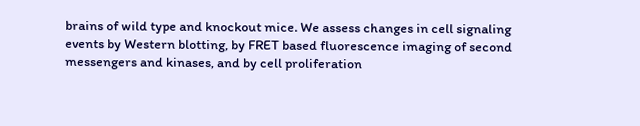brains of wild type and knockout mice. We assess changes in cell signaling events by Western blotting, by FRET based fluorescence imaging of second messengers and kinases, and by cell proliferation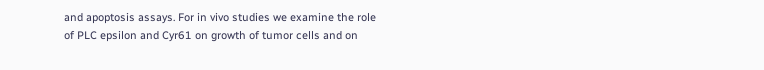and apoptosis assays. For in vivo studies we examine the role of PLC epsilon and Cyr61 on growth of tumor cells and on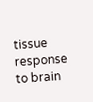tissue response to brain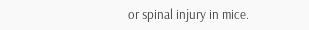or spinal injury in mice.